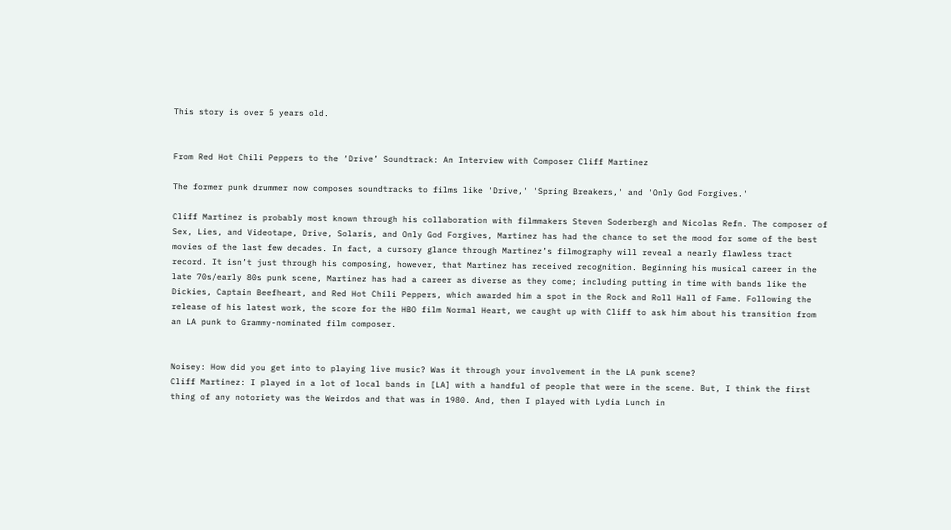This story is over 5 years old.


From Red Hot Chili Peppers to the ‘Drive’ Soundtrack: An Interview with Composer Cliff Martinez

The former punk drummer now composes soundtracks to films like 'Drive,' 'Spring Breakers,' and 'Only God Forgives.'

Cliff Martinez is probably most known through his collaboration with filmmakers Steven Soderbergh and Nicolas Refn. The composer of Sex, Lies, and Videotape, Drive, Solaris, and Only God Forgives, Martinez has had the chance to set the mood for some of the best movies of the last few decades. In fact, a cursory glance through Martinez’s filmography will reveal a nearly flawless tract record. It isn’t just through his composing, however, that Martinez has received recognition. Beginning his musical career in the late 70s/early 80s punk scene, Martinez has had a career as diverse as they come; including putting in time with bands like the Dickies, Captain Beefheart, and Red Hot Chili Peppers, which awarded him a spot in the Rock and Roll Hall of Fame. Following the release of his latest work, the score for the HBO film Normal Heart, we caught up with Cliff to ask him about his transition from an LA punk to Grammy-nominated film composer.


Noisey: How did you get into to playing live music? Was it through your involvement in the LA punk scene?
Cliff Martinez: I played in a lot of local bands in [LA] with a handful of people that were in the scene. But, I think the first thing of any notoriety was the Weirdos and that was in 1980. And, then I played with Lydia Lunch in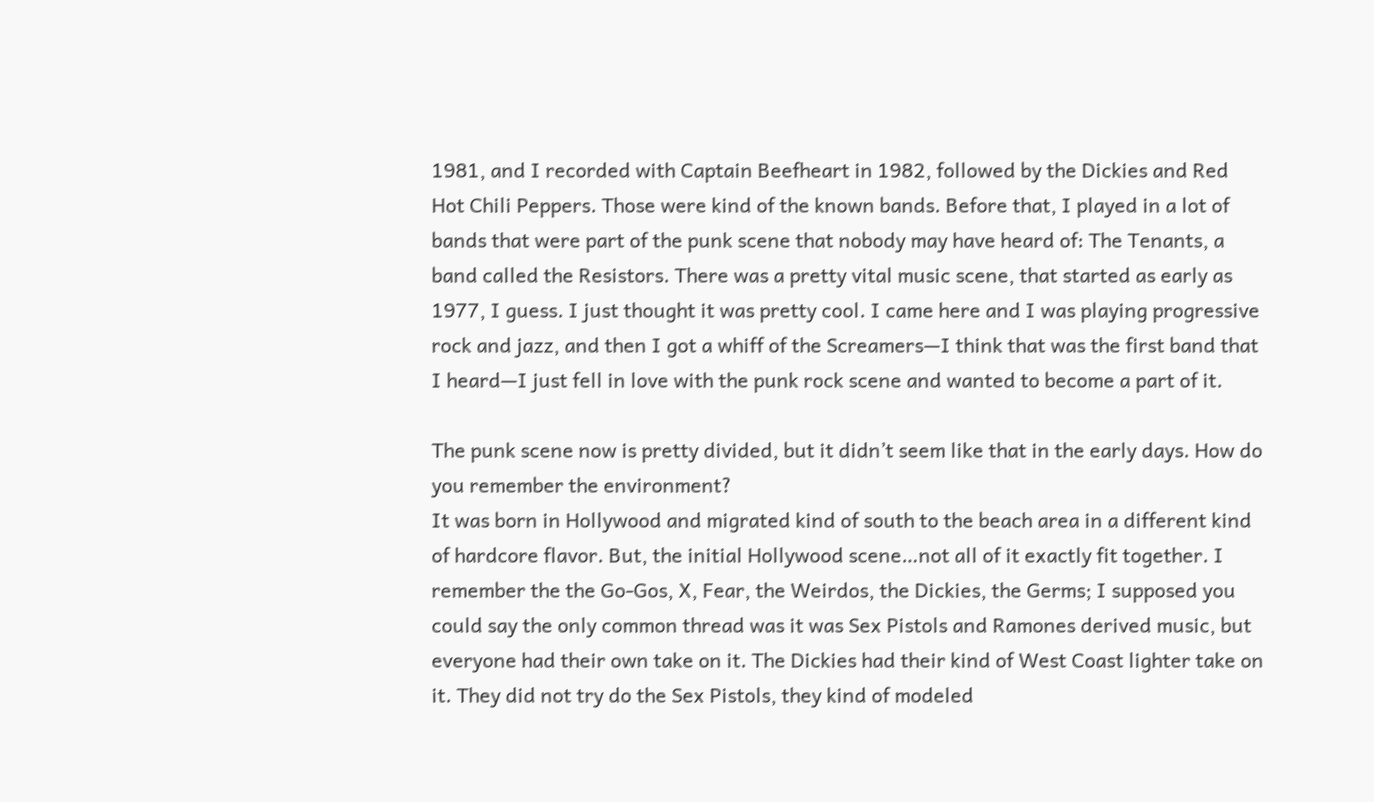1981, and I recorded with Captain Beefheart in 1982, followed by the Dickies and Red Hot Chili Peppers. Those were kind of the known bands. Before that, I played in a lot of bands that were part of the punk scene that nobody may have heard of: The Tenants, a band called the Resistors. There was a pretty vital music scene, that started as early as 1977, I guess. I just thought it was pretty cool. I came here and I was playing progressive rock and jazz, and then I got a whiff of the Screamers—I think that was the first band that I heard—I just fell in love with the punk rock scene and wanted to become a part of it.

The punk scene now is pretty divided, but it didn’t seem like that in the early days. How do you remember the environment?
It was born in Hollywood and migrated kind of south to the beach area in a different kind of hardcore flavor. But, the initial Hollywood scene…not all of it exactly fit together. I remember the the Go-Gos, X, Fear, the Weirdos, the Dickies, the Germs; I supposed you could say the only common thread was it was Sex Pistols and Ramones derived music, but everyone had their own take on it. The Dickies had their kind of West Coast lighter take on it. They did not try do the Sex Pistols, they kind of modeled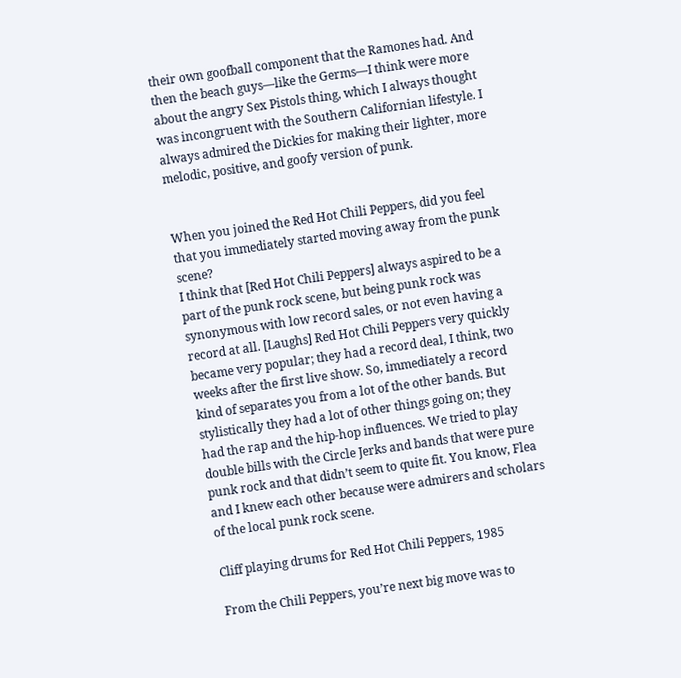their own goofball component that the Ramones had. And then the beach guys—like the Germs—I think were more about the angry Sex Pistols thing, which I always thought was incongruent with the Southern Californian lifestyle. I always admired the Dickies for making their lighter, more melodic, positive, and goofy version of punk.


When you joined the Red Hot Chili Peppers, did you feel that you immediately started moving away from the punk scene?
I think that [Red Hot Chili Peppers] always aspired to be a part of the punk rock scene, but being punk rock was synonymous with low record sales, or not even having a record at all. [Laughs] Red Hot Chili Peppers very quickly became very popular; they had a record deal, I think, two weeks after the first live show. So, immediately a record kind of separates you from a lot of the other bands. But stylistically they had a lot of other things going on; they had the rap and the hip-hop influences. We tried to play double bills with the Circle Jerks and bands that were pure punk rock and that didn’t seem to quite fit. You know, Flea and I knew each other because were admirers and scholars of the local punk rock scene.

Cliff playing drums for Red Hot Chili Peppers, 1985

From the Chili Peppers, you’re next big move was to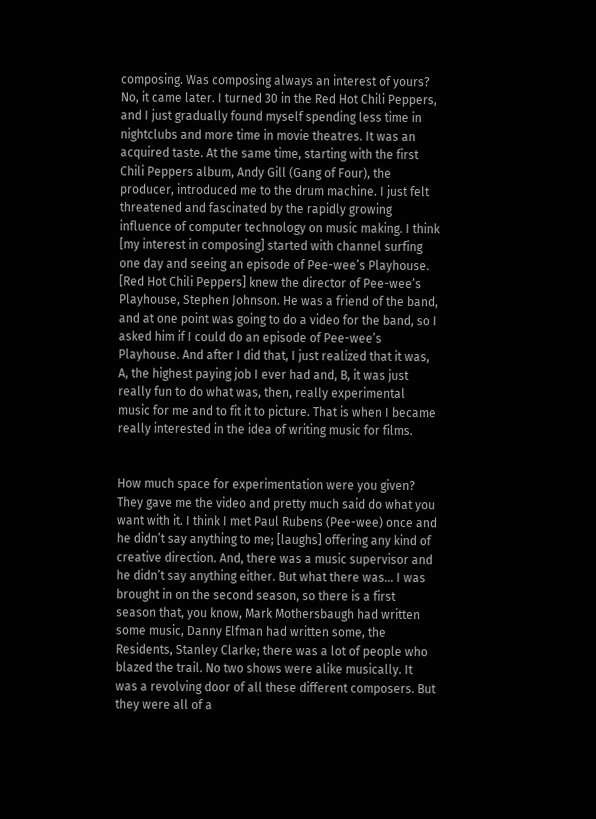composing. Was composing always an interest of yours?
No, it came later. I turned 30 in the Red Hot Chili Peppers, and I just gradually found myself spending less time in nightclubs and more time in movie theatres. It was an acquired taste. At the same time, starting with the first Chili Peppers album, Andy Gill (Gang of Four), the producer, introduced me to the drum machine. I just felt threatened and fascinated by the rapidly growing influence of computer technology on music making. I think [my interest in composing] started with channel surfing one day and seeing an episode of Pee-wee’s Playhouse. [Red Hot Chili Peppers] knew the director of Pee-wee’s Playhouse, Stephen Johnson. He was a friend of the band, and at one point was going to do a video for the band, so I asked him if I could do an episode of Pee-wee’s Playhouse. And after I did that, I just realized that it was, A, the highest paying job I ever had and, B, it was just really fun to do what was, then, really experimental music for me and to fit it to picture. That is when I became really interested in the idea of writing music for films.


How much space for experimentation were you given?
They gave me the video and pretty much said do what you want with it. I think I met Paul Rubens (Pee-wee) once and he didn’t say anything to me; [laughs] offering any kind of creative direction. And, there was a music supervisor and he didn’t say anything either. But what there was… I was brought in on the second season, so there is a first season that, you know, Mark Mothersbaugh had written some music, Danny Elfman had written some, the Residents, Stanley Clarke; there was a lot of people who blazed the trail. No two shows were alike musically. It was a revolving door of all these different composers. But they were all of a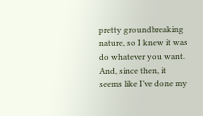pretty groundbreaking nature, so I knew it was do whatever you want. And, since then, it seems like I’ve done my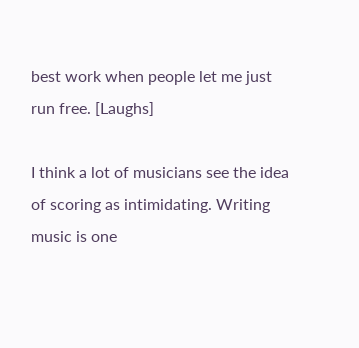best work when people let me just run free. [Laughs]

I think a lot of musicians see the idea of scoring as intimidating. Writing music is one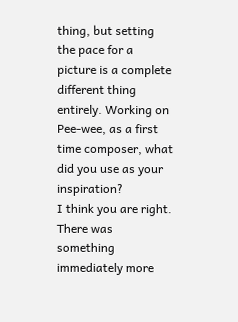thing, but setting the pace for a picture is a complete different thing entirely. Working on Pee-wee, as a first time composer, what did you use as your inspiration?
I think you are right. There was something immediately more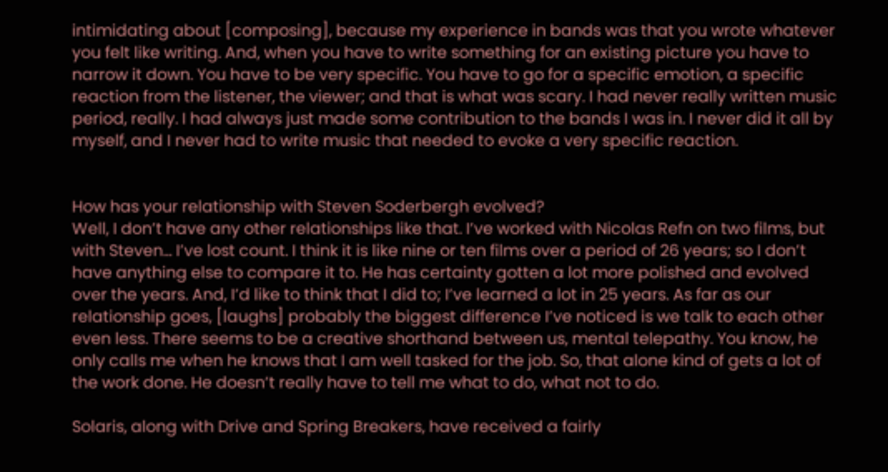intimidating about [composing], because my experience in bands was that you wrote whatever you felt like writing. And, when you have to write something for an existing picture you have to narrow it down. You have to be very specific. You have to go for a specific emotion, a specific reaction from the listener, the viewer; and that is what was scary. I had never really written music period, really. I had always just made some contribution to the bands I was in. I never did it all by myself, and I never had to write music that needed to evoke a very specific reaction.


How has your relationship with Steven Soderbergh evolved?
Well, I don’t have any other relationships like that. I’ve worked with Nicolas Refn on two films, but with Steven… I’ve lost count. I think it is like nine or ten films over a period of 26 years; so I don’t have anything else to compare it to. He has certainty gotten a lot more polished and evolved over the years. And, I’d like to think that I did to; I’ve learned a lot in 25 years. As far as our relationship goes, [laughs] probably the biggest difference I’ve noticed is we talk to each other even less. There seems to be a creative shorthand between us, mental telepathy. You know, he only calls me when he knows that I am well tasked for the job. So, that alone kind of gets a lot of the work done. He doesn’t really have to tell me what to do, what not to do.

Solaris, along with Drive and Spring Breakers, have received a fairly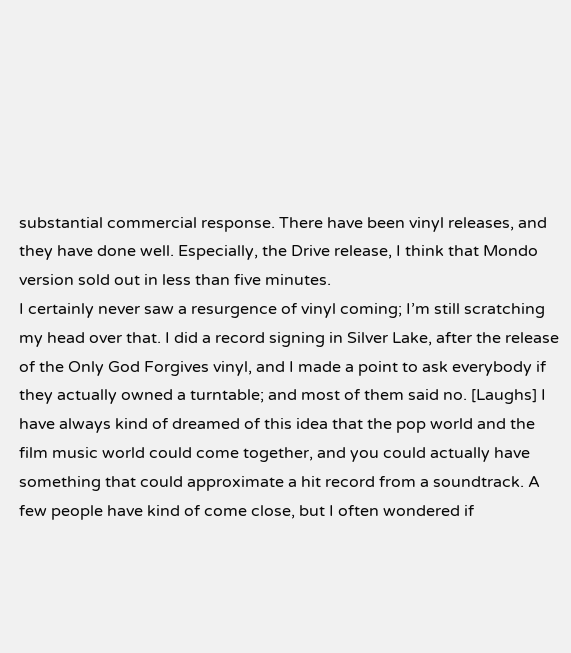substantial commercial response. There have been vinyl releases, and they have done well. Especially, the Drive release, I think that Mondo version sold out in less than five minutes.
I certainly never saw a resurgence of vinyl coming; I’m still scratching my head over that. I did a record signing in Silver Lake, after the release of the Only God Forgives vinyl, and I made a point to ask everybody if they actually owned a turntable; and most of them said no. [Laughs] I have always kind of dreamed of this idea that the pop world and the film music world could come together, and you could actually have something that could approximate a hit record from a soundtrack. A few people have kind of come close, but I often wondered if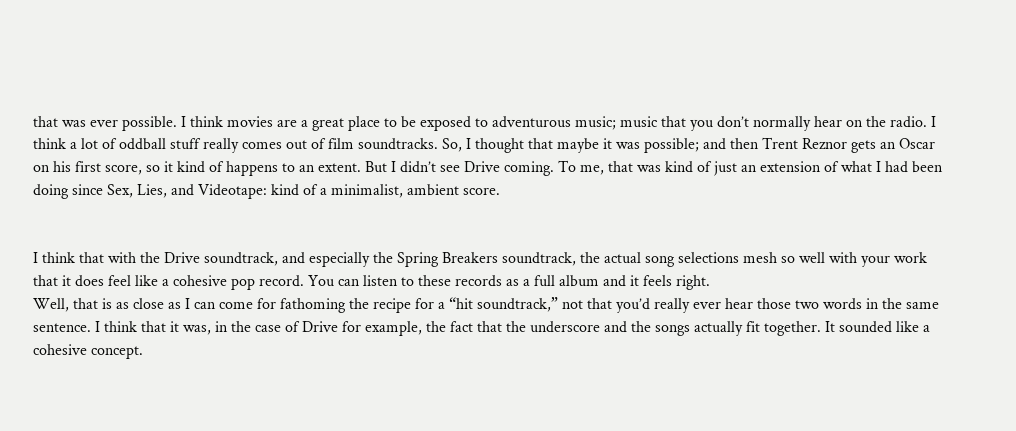that was ever possible. I think movies are a great place to be exposed to adventurous music; music that you don’t normally hear on the radio. I think a lot of oddball stuff really comes out of film soundtracks. So, I thought that maybe it was possible; and then Trent Reznor gets an Oscar on his first score, so it kind of happens to an extent. But I didn’t see Drive coming. To me, that was kind of just an extension of what I had been doing since Sex, Lies, and Videotape: kind of a minimalist, ambient score.


I think that with the Drive soundtrack, and especially the Spring Breakers soundtrack, the actual song selections mesh so well with your work that it does feel like a cohesive pop record. You can listen to these records as a full album and it feels right.
Well, that is as close as I can come for fathoming the recipe for a “hit soundtrack,” not that you’d really ever hear those two words in the same sentence. I think that it was, in the case of Drive for example, the fact that the underscore and the songs actually fit together. It sounded like a cohesive concept.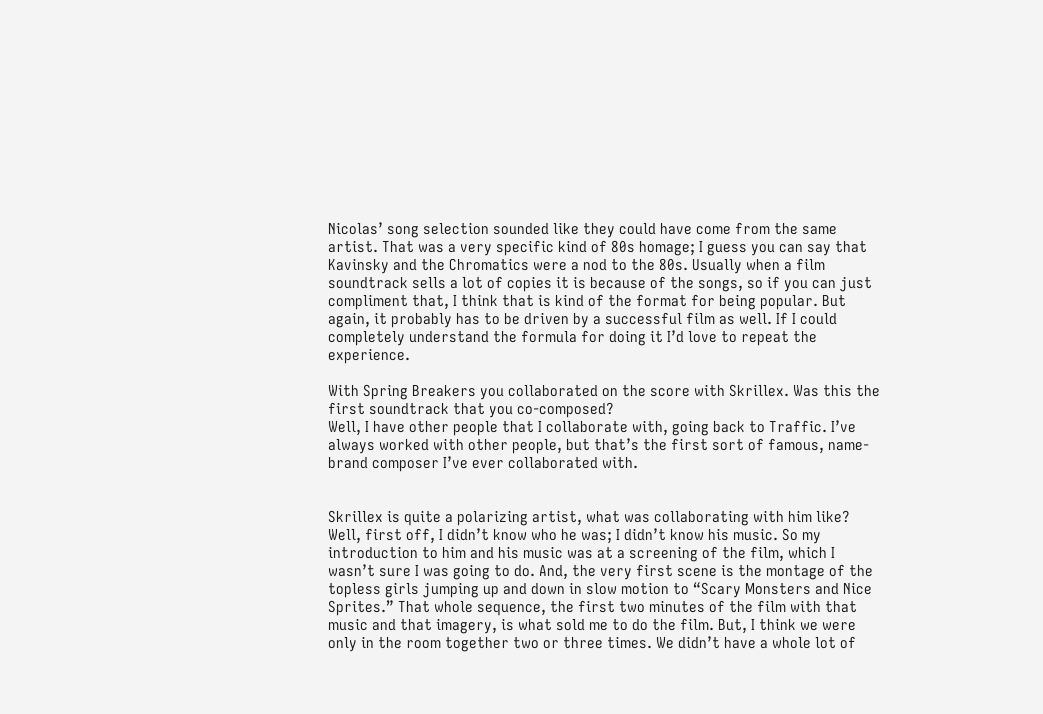Nicolas’ song selection sounded like they could have come from the same artist. That was a very specific kind of 80s homage; I guess you can say that Kavinsky and the Chromatics were a nod to the 80s. Usually when a film soundtrack sells a lot of copies it is because of the songs, so if you can just compliment that, I think that is kind of the format for being popular. But again, it probably has to be driven by a successful film as well. If I could completely understand the formula for doing it I’d love to repeat the experience.

With Spring Breakers you collaborated on the score with Skrillex. Was this the first soundtrack that you co-composed?
Well, I have other people that I collaborate with, going back to Traffic. I’ve always worked with other people, but that’s the first sort of famous, name-brand composer I’ve ever collaborated with.


Skrillex is quite a polarizing artist, what was collaborating with him like?
Well, first off, I didn’t know who he was; I didn’t know his music. So my introduction to him and his music was at a screening of the film, which I wasn’t sure I was going to do. And, the very first scene is the montage of the topless girls jumping up and down in slow motion to “Scary Monsters and Nice Sprites.” That whole sequence, the first two minutes of the film with that music and that imagery, is what sold me to do the film. But, I think we were only in the room together two or three times. We didn’t have a whole lot of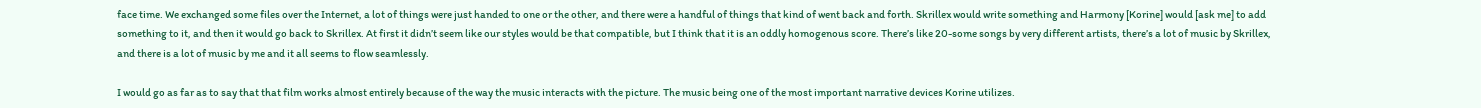face time. We exchanged some files over the Internet, a lot of things were just handed to one or the other, and there were a handful of things that kind of went back and forth. Skrillex would write something and Harmony [Korine] would [ask me] to add something to it, and then it would go back to Skrillex. At first it didn’t seem like our styles would be that compatible, but I think that it is an oddly homogenous score. There’s like 20-some songs by very different artists, there’s a lot of music by Skrillex, and there is a lot of music by me and it all seems to flow seamlessly.

I would go as far as to say that that film works almost entirely because of the way the music interacts with the picture. The music being one of the most important narrative devices Korine utilizes.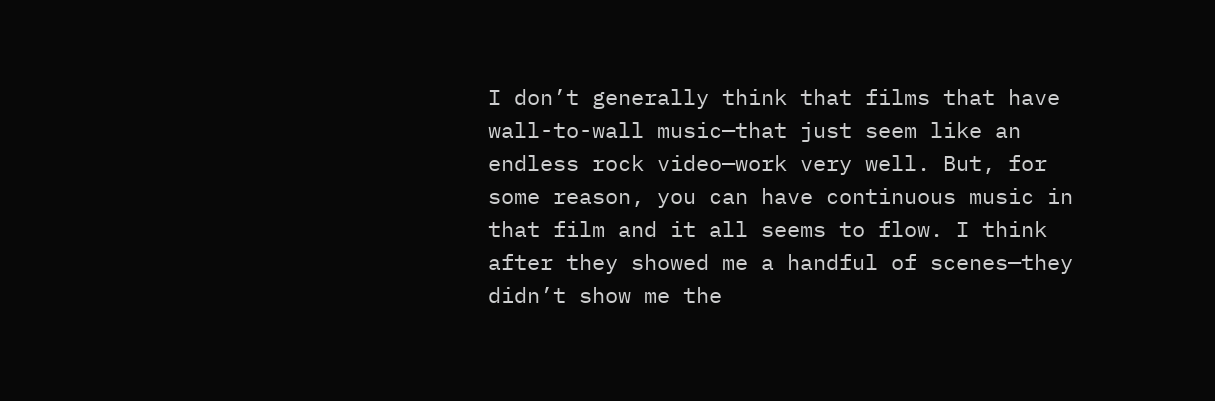I don’t generally think that films that have wall-to-wall music—that just seem like an endless rock video—work very well. But, for some reason, you can have continuous music in that film and it all seems to flow. I think after they showed me a handful of scenes—they didn’t show me the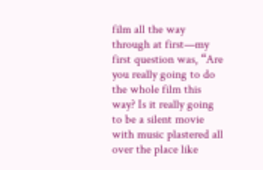film all the way through at first—my first question was, “Are you really going to do the whole film this way? Is it really going to be a silent movie with music plastered all over the place like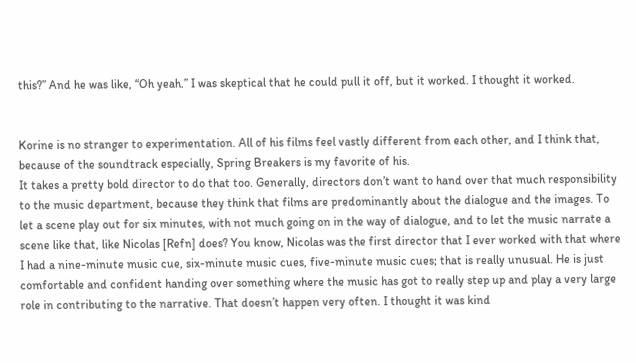this?” And he was like, “Oh yeah.” I was skeptical that he could pull it off, but it worked. I thought it worked.


Korine is no stranger to experimentation. All of his films feel vastly different from each other, and I think that, because of the soundtrack especially, Spring Breakers is my favorite of his.
It takes a pretty bold director to do that too. Generally, directors don’t want to hand over that much responsibility to the music department, because they think that films are predominantly about the dialogue and the images. To let a scene play out for six minutes, with not much going on in the way of dialogue, and to let the music narrate a scene like that, like Nicolas [Refn] does? You know, Nicolas was the first director that I ever worked with that where I had a nine-minute music cue, six-minute music cues, five-minute music cues; that is really unusual. He is just comfortable and confident handing over something where the music has got to really step up and play a very large role in contributing to the narrative. That doesn’t happen very often. I thought it was kind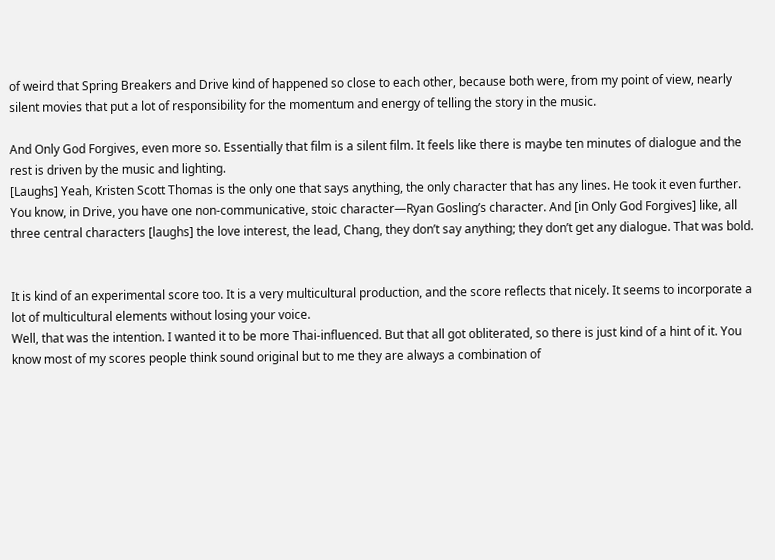of weird that Spring Breakers and Drive kind of happened so close to each other, because both were, from my point of view, nearly silent movies that put a lot of responsibility for the momentum and energy of telling the story in the music.

And Only God Forgives, even more so. Essentially that film is a silent film. It feels like there is maybe ten minutes of dialogue and the rest is driven by the music and lighting.
[Laughs] Yeah, Kristen Scott Thomas is the only one that says anything, the only character that has any lines. He took it even further. You know, in Drive, you have one non-communicative, stoic character—Ryan Gosling’s character. And [in Only God Forgives] like, all three central characters [laughs] the love interest, the lead, Chang, they don’t say anything; they don’t get any dialogue. That was bold.


It is kind of an experimental score too. It is a very multicultural production, and the score reflects that nicely. It seems to incorporate a lot of multicultural elements without losing your voice.
Well, that was the intention. I wanted it to be more Thai-influenced. But that all got obliterated, so there is just kind of a hint of it. You know most of my scores people think sound original but to me they are always a combination of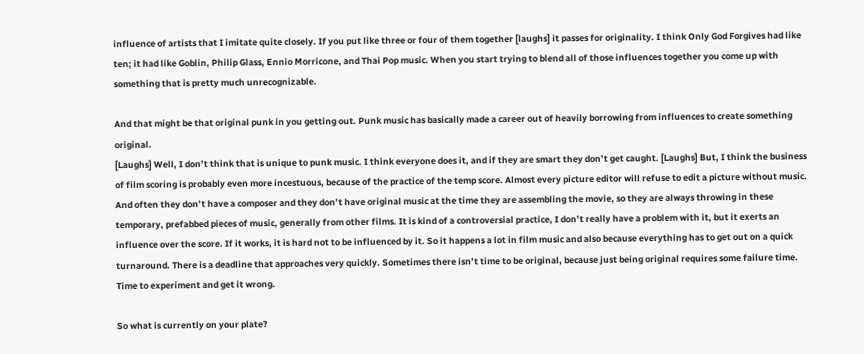influence of artists that I imitate quite closely. If you put like three or four of them together [laughs] it passes for originality. I think Only God Forgives had like ten; it had like Goblin, Philip Glass, Ennio Morricone, and Thai Pop music. When you start trying to blend all of those influences together you come up with something that is pretty much unrecognizable.

And that might be that original punk in you getting out. Punk music has basically made a career out of heavily borrowing from influences to create something original.
[Laughs] Well, I don’t think that is unique to punk music. I think everyone does it, and if they are smart they don’t get caught. [Laughs] But, I think the business of film scoring is probably even more incestuous, because of the practice of the temp score. Almost every picture editor will refuse to edit a picture without music. And often they don’t have a composer and they don’t have original music at the time they are assembling the movie, so they are always throwing in these temporary, prefabbed pieces of music, generally from other films. It is kind of a controversial practice, I don’t really have a problem with it, but it exerts an influence over the score. If it works, it is hard not to be influenced by it. So it happens a lot in film music and also because everything has to get out on a quick turnaround. There is a deadline that approaches very quickly. Sometimes there isn’t time to be original, because just being original requires some failure time. Time to experiment and get it wrong.

So what is currently on your plate?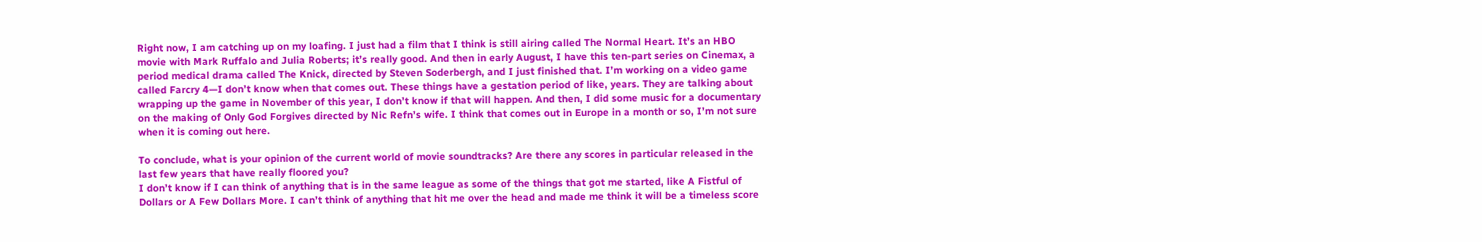Right now, I am catching up on my loafing. I just had a film that I think is still airing called The Normal Heart. It’s an HBO movie with Mark Ruffalo and Julia Roberts; it’s really good. And then in early August, I have this ten-part series on Cinemax, a period medical drama called The Knick, directed by Steven Soderbergh, and I just finished that. I’m working on a video game called Farcry 4—I don’t know when that comes out. These things have a gestation period of like, years. They are talking about wrapping up the game in November of this year, I don’t know if that will happen. And then, I did some music for a documentary on the making of Only God Forgives directed by Nic Refn’s wife. I think that comes out in Europe in a month or so, I’m not sure when it is coming out here.

To conclude, what is your opinion of the current world of movie soundtracks? Are there any scores in particular released in the last few years that have really floored you?
I don’t know if I can think of anything that is in the same league as some of the things that got me started, like A Fistful of Dollars or A Few Dollars More. I can’t think of anything that hit me over the head and made me think it will be a timeless score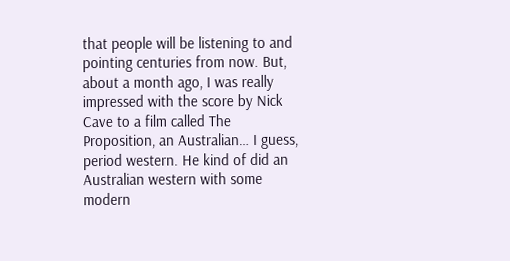that people will be listening to and pointing centuries from now. But, about a month ago, I was really impressed with the score by Nick Cave to a film called The Proposition, an Australian… I guess, period western. He kind of did an Australian western with some modern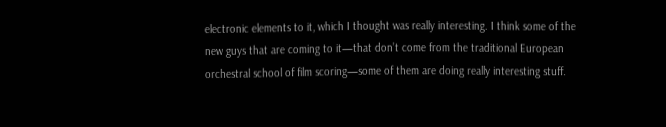electronic elements to it, which I thought was really interesting. I think some of the new guys that are coming to it—that don’t come from the traditional European orchestral school of film scoring—some of them are doing really interesting stuff.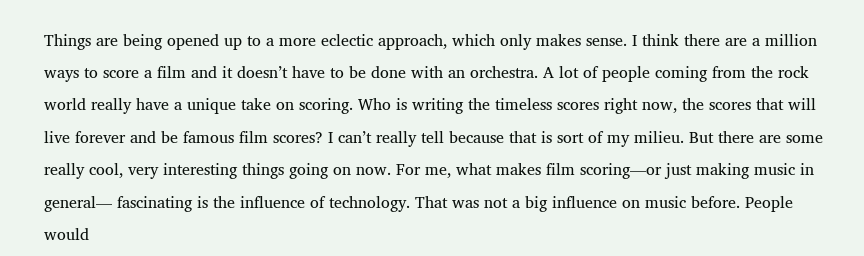Things are being opened up to a more eclectic approach, which only makes sense. I think there are a million ways to score a film and it doesn’t have to be done with an orchestra. A lot of people coming from the rock world really have a unique take on scoring. Who is writing the timeless scores right now, the scores that will live forever and be famous film scores? I can’t really tell because that is sort of my milieu. But there are some really cool, very interesting things going on now. For me, what makes film scoring—or just making music in general— fascinating is the influence of technology. That was not a big influence on music before. People would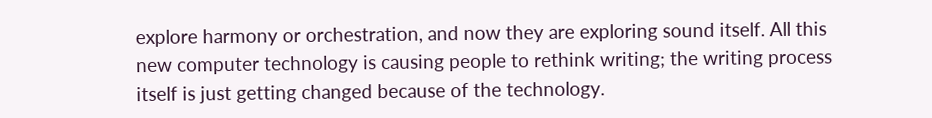explore harmony or orchestration, and now they are exploring sound itself. All this new computer technology is causing people to rethink writing; the writing process itself is just getting changed because of the technology.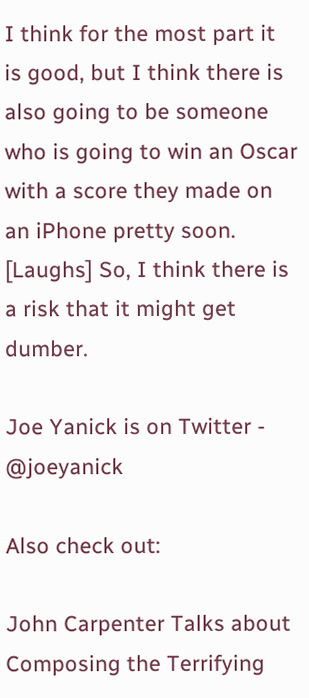I think for the most part it is good, but I think there is also going to be someone who is going to win an Oscar with a score they made on an iPhone pretty soon. [Laughs] So, I think there is a risk that it might get dumber.

Joe Yanick is on Twitter - @joeyanick

Also check out:

John Carpenter Talks about Composing the Terrifying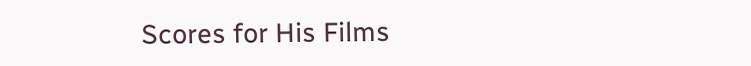Scores for His Films